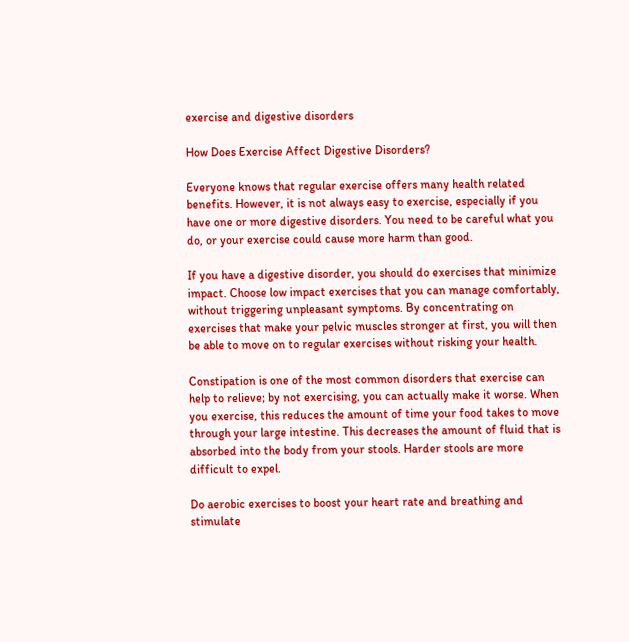exercise and digestive disorders

How Does Exercise Affect Digestive Disorders?

Everyone knows that regular exercise offers many health related benefits. However, it is not always easy to exercise, especially if you have one or more digestive disorders. You need to be careful what you do, or your exercise could cause more harm than good.

If you have a digestive disorder, you should do exercises that minimize impact. Choose low impact exercises that you can manage comfortably, without triggering unpleasant symptoms. By concentrating on exercises that make your pelvic muscles stronger at first, you will then be able to move on to regular exercises without risking your health.

Constipation is one of the most common disorders that exercise can help to relieve; by not exercising, you can actually make it worse. When you exercise, this reduces the amount of time your food takes to move through your large intestine. This decreases the amount of fluid that is absorbed into the body from your stools. Harder stools are more difficult to expel.

Do aerobic exercises to boost your heart rate and breathing and stimulate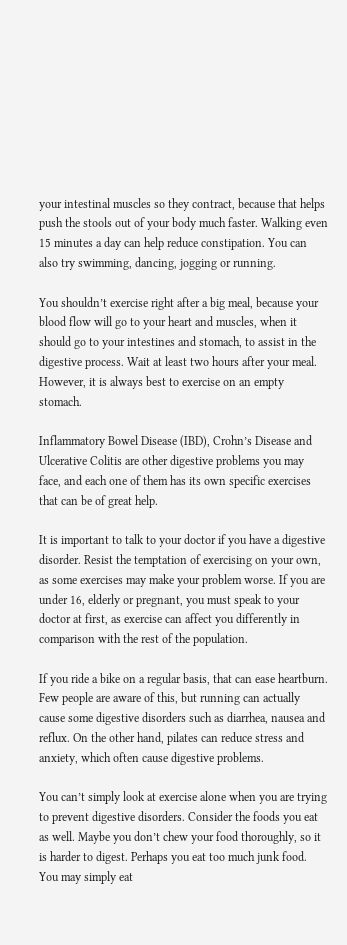your intestinal muscles so they contract, because that helps push the stools out of your body much faster. Walking even 15 minutes a day can help reduce constipation. You can also try swimming, dancing, jogging or running.

You shouldn’t exercise right after a big meal, because your blood flow will go to your heart and muscles, when it should go to your intestines and stomach, to assist in the digestive process. Wait at least two hours after your meal. However, it is always best to exercise on an empty stomach.

Inflammatory Bowel Disease (IBD), Crohn’s Disease and Ulcerative Colitis are other digestive problems you may face, and each one of them has its own specific exercises that can be of great help.

It is important to talk to your doctor if you have a digestive disorder. Resist the temptation of exercising on your own, as some exercises may make your problem worse. If you are under 16, elderly or pregnant, you must speak to your doctor at first, as exercise can affect you differently in comparison with the rest of the population.

If you ride a bike on a regular basis, that can ease heartburn. Few people are aware of this, but running can actually cause some digestive disorders such as diarrhea, nausea and reflux. On the other hand, pilates can reduce stress and anxiety, which often cause digestive problems.

You can’t simply look at exercise alone when you are trying to prevent digestive disorders. Consider the foods you eat as well. Maybe you don’t chew your food thoroughly, so it is harder to digest. Perhaps you eat too much junk food. You may simply eat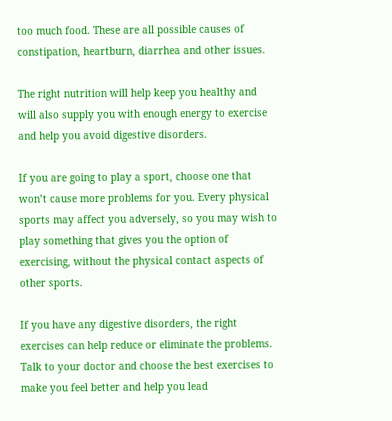too much food. These are all possible causes of constipation, heartburn, diarrhea and other issues.

The right nutrition will help keep you healthy and will also supply you with enough energy to exercise and help you avoid digestive disorders.

If you are going to play a sport, choose one that won’t cause more problems for you. Every physical sports may affect you adversely, so you may wish to play something that gives you the option of exercising, without the physical contact aspects of other sports.

If you have any digestive disorders, the right exercises can help reduce or eliminate the problems. Talk to your doctor and choose the best exercises to make you feel better and help you lead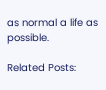as normal a life as possible.

Related Posts: